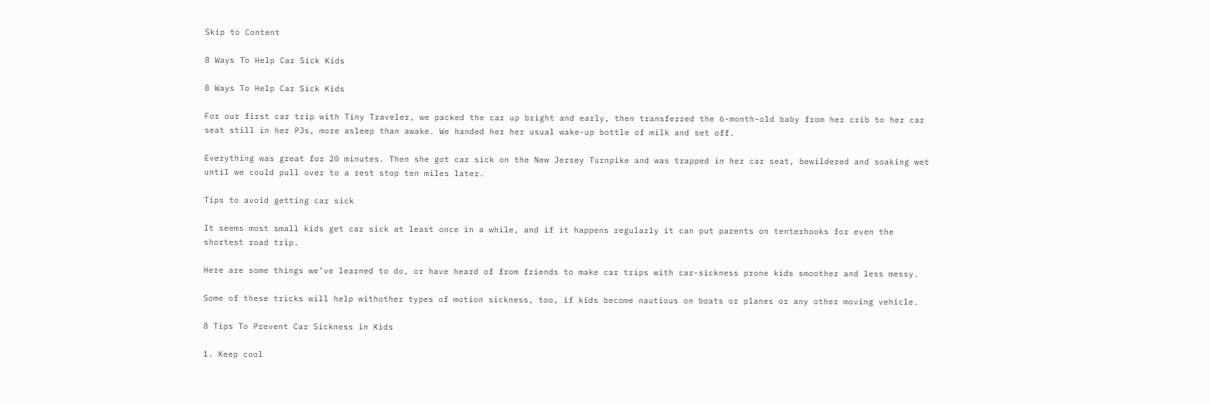Skip to Content

8 Ways To Help Car Sick Kids

8 Ways To Help Car Sick Kids

For our first car trip with Tiny Traveler, we packed the car up bright and early, then transferred the 6-month-old baby from her crib to her car seat still in her PJs, more asleep than awake. We handed her her usual wake-up bottle of milk and set off.

Everything was great for 20 minutes. Then she got car sick on the New Jersey Turnpike and was trapped in her car seat, bewildered and soaking wet until we could pull over to a rest stop ten miles later.

Tips to avoid getting car sick

It seems most small kids get car sick at least once in a while, and if it happens regularly it can put parents on tenterhooks for even the shortest road trip.

Here are some things we’ve learned to do, or have heard of from friends to make car trips with car-sickness prone kids smoother and less messy.

Some of these tricks will help withother types of motion sickness, too, if kids become nautious on boats or planes or any other moving vehicle.

8 Tips To Prevent Car Sickness in Kids

1. Keep cool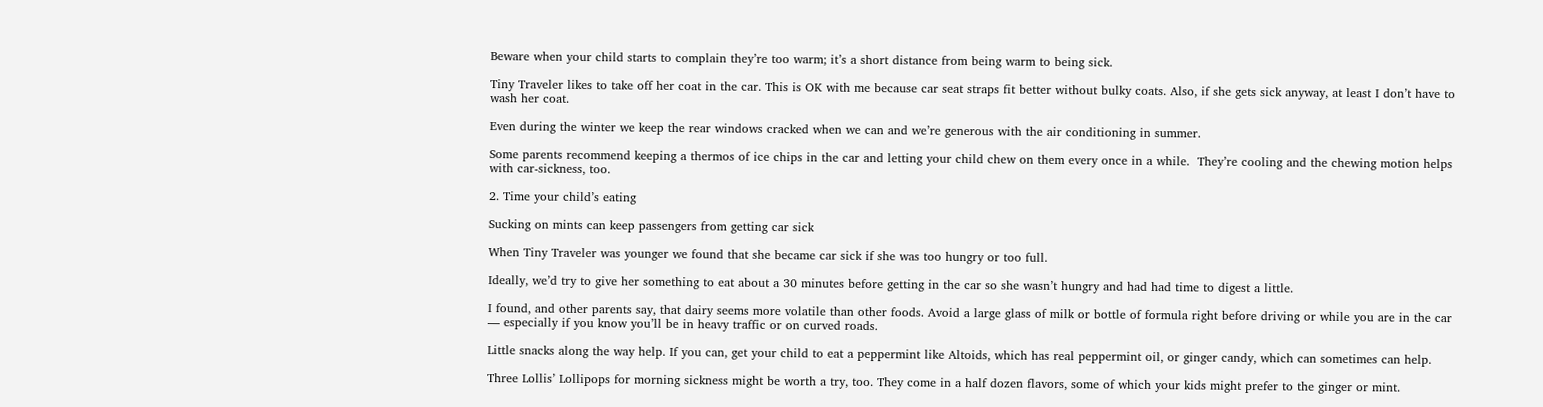Beware when your child starts to complain they’re too warm; it’s a short distance from being warm to being sick.

Tiny Traveler likes to take off her coat in the car. This is OK with me because car seat straps fit better without bulky coats. Also, if she gets sick anyway, at least I don’t have to wash her coat.

Even during the winter we keep the rear windows cracked when we can and we’re generous with the air conditioning in summer.

Some parents recommend keeping a thermos of ice chips in the car and letting your child chew on them every once in a while.  They’re cooling and the chewing motion helps with car-sickness, too.

2. Time your child’s eating

Sucking on mints can keep passengers from getting car sick

When Tiny Traveler was younger we found that she became car sick if she was too hungry or too full.

Ideally, we’d try to give her something to eat about a 30 minutes before getting in the car so she wasn’t hungry and had had time to digest a little.

I found, and other parents say, that dairy seems more volatile than other foods. Avoid a large glass of milk or bottle of formula right before driving or while you are in the car — especially if you know you’ll be in heavy traffic or on curved roads.

Little snacks along the way help. If you can, get your child to eat a peppermint like Altoids, which has real peppermint oil, or ginger candy, which can sometimes can help.

Three Lollis’ Lollipops for morning sickness might be worth a try, too. They come in a half dozen flavors, some of which your kids might prefer to the ginger or mint.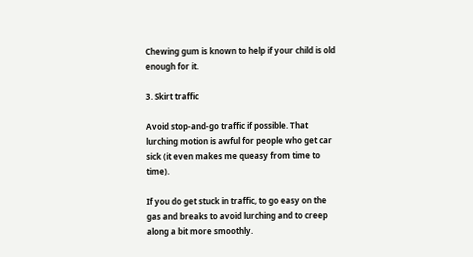Chewing gum is known to help if your child is old enough for it.

3. Skirt traffic

Avoid stop-and-go traffic if possible. That lurching motion is awful for people who get car sick (it even makes me queasy from time to time).

If you do get stuck in traffic, to go easy on the gas and breaks to avoid lurching and to creep along a bit more smoothly.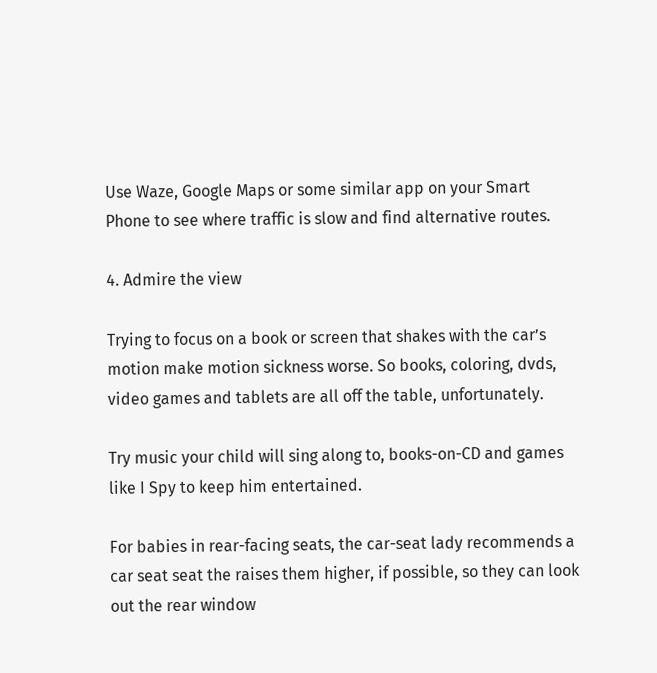Use Waze, Google Maps or some similar app on your Smart Phone to see where traffic is slow and find alternative routes.

4. Admire the view

Trying to focus on a book or screen that shakes with the car’s motion make motion sickness worse. So books, coloring, dvds, video games and tablets are all off the table, unfortunately.

Try music your child will sing along to, books-on-CD and games like I Spy to keep him entertained.

For babies in rear-facing seats, the car-seat lady recommends a car seat seat the raises them higher, if possible, so they can look out the rear window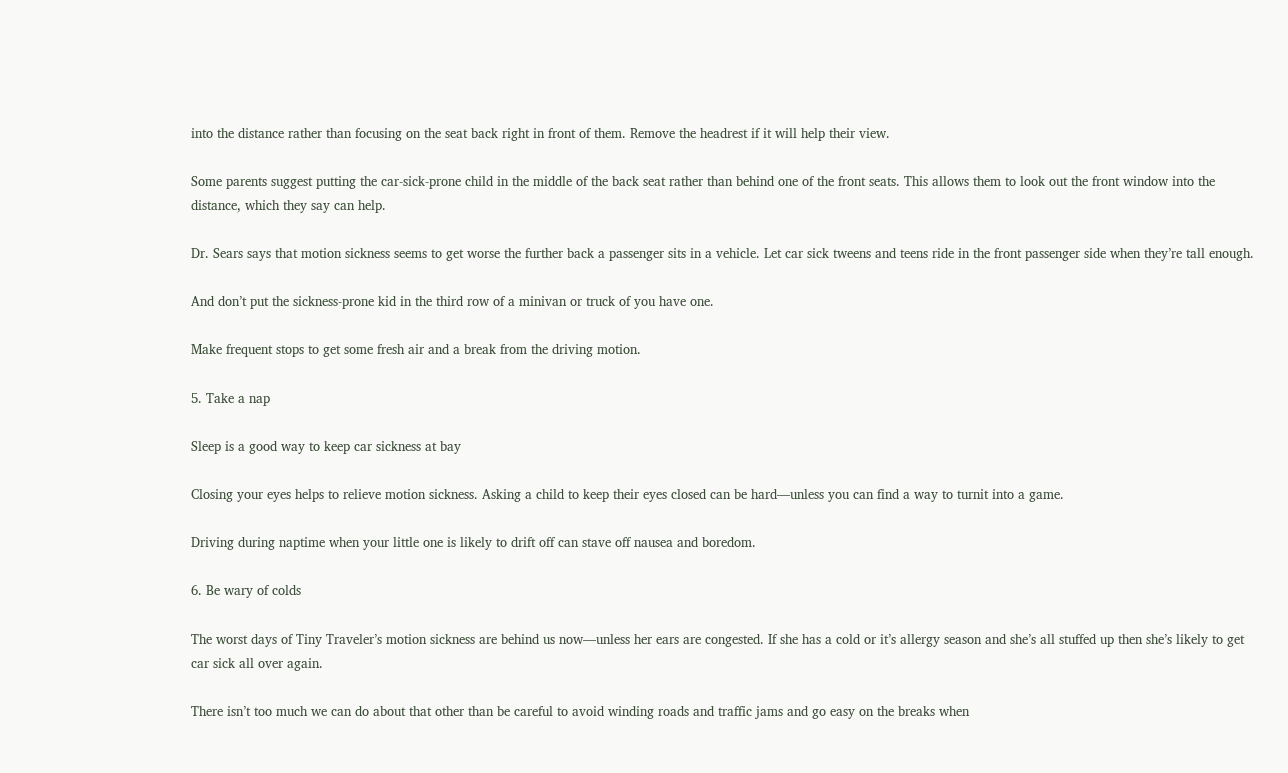into the distance rather than focusing on the seat back right in front of them. Remove the headrest if it will help their view.

Some parents suggest putting the car-sick-prone child in the middle of the back seat rather than behind one of the front seats. This allows them to look out the front window into the distance, which they say can help.

Dr. Sears says that motion sickness seems to get worse the further back a passenger sits in a vehicle. Let car sick tweens and teens ride in the front passenger side when they’re tall enough.

And don’t put the sickness-prone kid in the third row of a minivan or truck of you have one.

Make frequent stops to get some fresh air and a break from the driving motion.

5. Take a nap

Sleep is a good way to keep car sickness at bay

Closing your eyes helps to relieve motion sickness. Asking a child to keep their eyes closed can be hard—unless you can find a way to turnit into a game.

Driving during naptime when your little one is likely to drift off can stave off nausea and boredom.

6. Be wary of colds

The worst days of Tiny Traveler’s motion sickness are behind us now—unless her ears are congested. If she has a cold or it’s allergy season and she’s all stuffed up then she’s likely to get car sick all over again.

There isn’t too much we can do about that other than be careful to avoid winding roads and traffic jams and go easy on the breaks when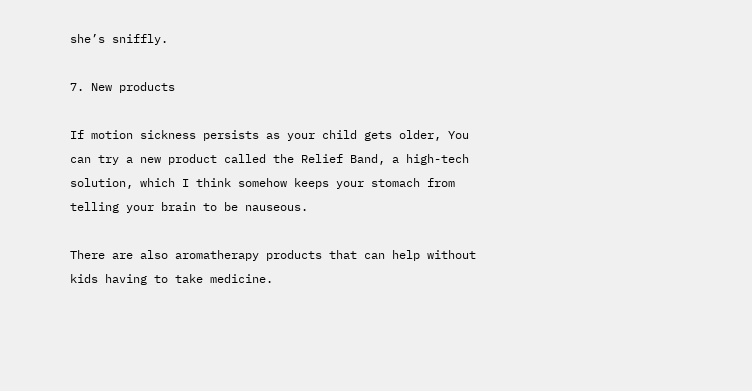she’s sniffly.

7. New products

If motion sickness persists as your child gets older, You can try a new product called the Relief Band, a high-tech solution, which I think somehow keeps your stomach from telling your brain to be nauseous.

There are also aromatherapy products that can help without kids having to take medicine.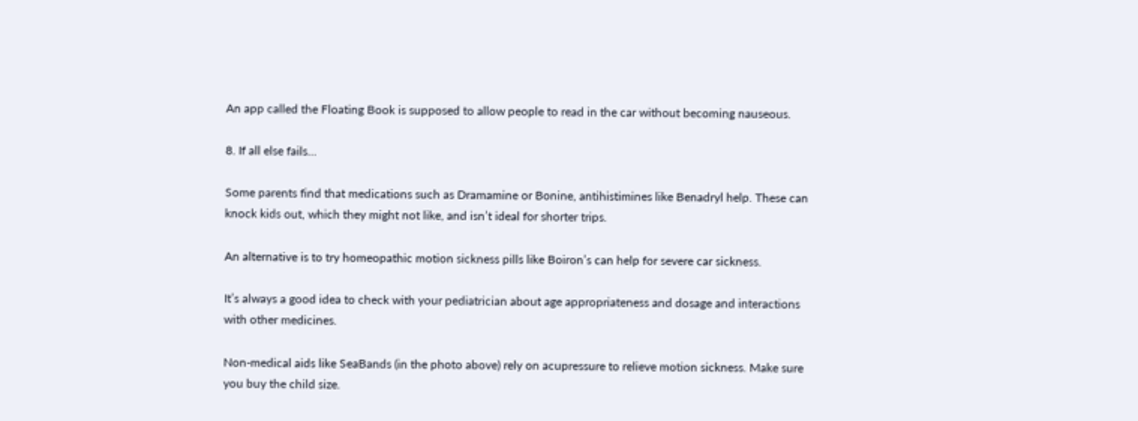An app called the Floating Book is supposed to allow people to read in the car without becoming nauseous.

8. If all else fails…

Some parents find that medications such as Dramamine or Bonine, antihistimines like Benadryl help. These can knock kids out, which they might not like, and isn’t ideal for shorter trips.

An alternative is to try homeopathic motion sickness pills like Boiron’s can help for severe car sickness.

It’s always a good idea to check with your pediatrician about age appropriateness and dosage and interactions with other medicines.

Non-medical aids like SeaBands (in the photo above) rely on acupressure to relieve motion sickness. Make sure you buy the child size.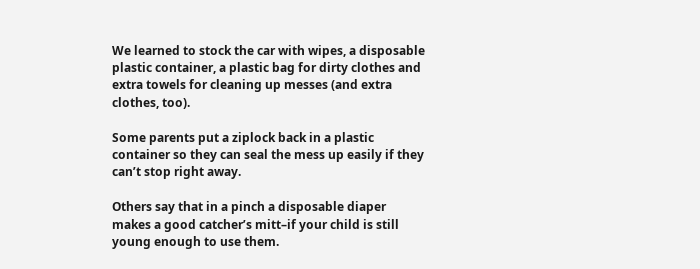We learned to stock the car with wipes, a disposable plastic container, a plastic bag for dirty clothes and extra towels for cleaning up messes (and extra clothes, too).

Some parents put a ziplock back in a plastic container so they can seal the mess up easily if they can’t stop right away.

Others say that in a pinch a disposable diaper makes a good catcher’s mitt–if your child is still young enough to use them.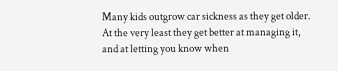Many kids outgrow car sickness as they get older. At the very least they get better at managing it, and at letting you know when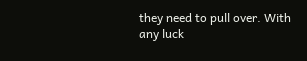they need to pull over. With any luck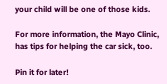your child will be one of those kids.

For more information, the Mayo Clinic, has tips for helping the car sick, too.

Pin it for later!